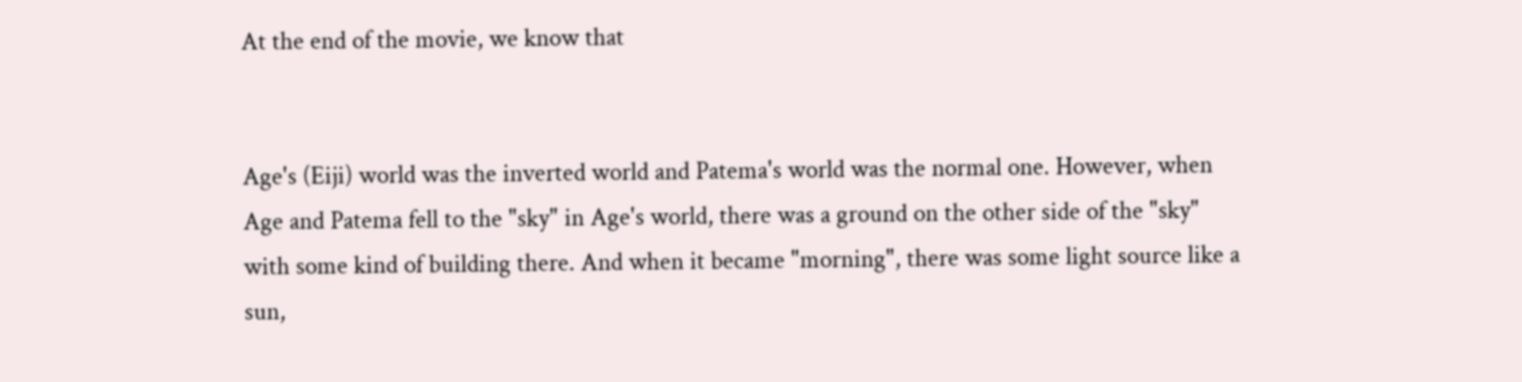At the end of the movie, we know that


Age's (Eiji) world was the inverted world and Patema's world was the normal one. However, when Age and Patema fell to the "sky" in Age's world, there was a ground on the other side of the "sky" with some kind of building there. And when it became "morning", there was some light source like a sun,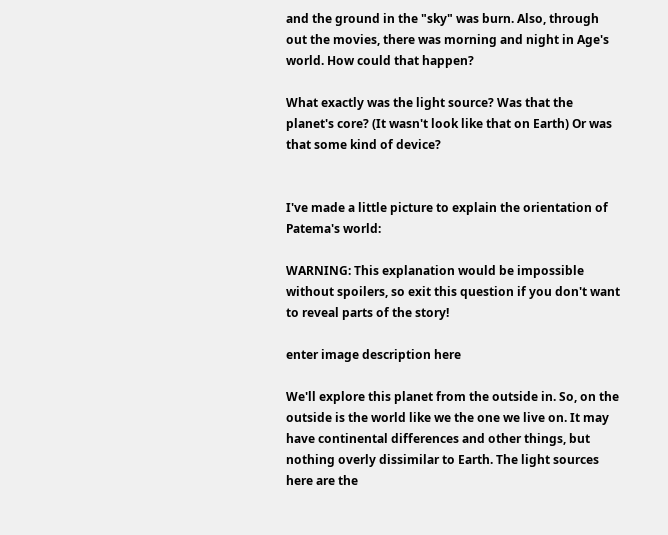and the ground in the "sky" was burn. Also, through out the movies, there was morning and night in Age's world. How could that happen?

What exactly was the light source? Was that the planet's core? (It wasn't look like that on Earth) Or was that some kind of device?


I've made a little picture to explain the orientation of Patema's world:

WARNING: This explanation would be impossible without spoilers, so exit this question if you don't want to reveal parts of the story!

enter image description here

We'll explore this planet from the outside in. So, on the outside is the world like we the one we live on. It may have continental differences and other things, but nothing overly dissimilar to Earth. The light sources here are the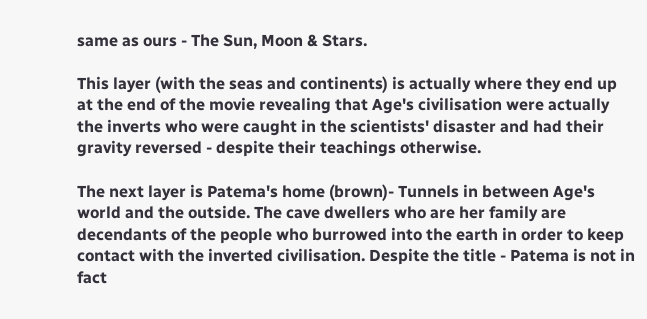same as ours - The Sun, Moon & Stars.

This layer (with the seas and continents) is actually where they end up at the end of the movie revealing that Age's civilisation were actually the inverts who were caught in the scientists' disaster and had their gravity reversed - despite their teachings otherwise.

The next layer is Patema's home (brown)- Tunnels in between Age's world and the outside. The cave dwellers who are her family are decendants of the people who burrowed into the earth in order to keep contact with the inverted civilisation. Despite the title - Patema is not in fact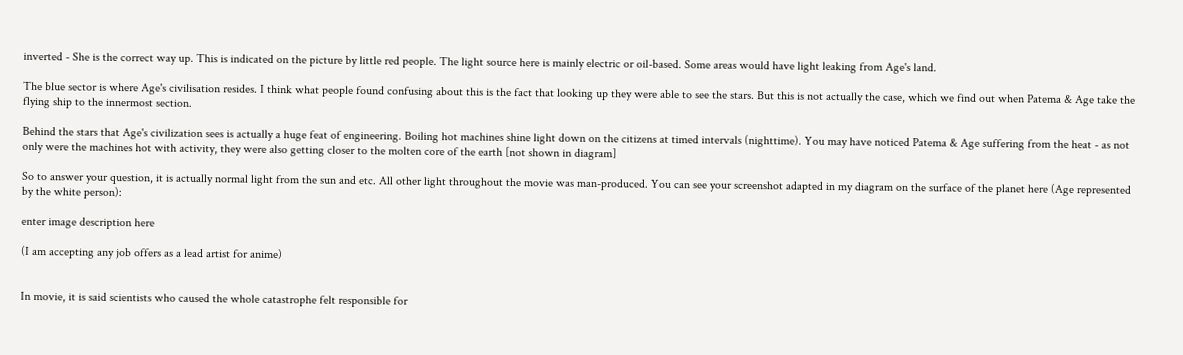inverted - She is the correct way up. This is indicated on the picture by little red people. The light source here is mainly electric or oil-based. Some areas would have light leaking from Age's land.

The blue sector is where Age's civilisation resides. I think what people found confusing about this is the fact that looking up they were able to see the stars. But this is not actually the case, which we find out when Patema & Age take the flying ship to the innermost section.

Behind the stars that Age's civilization sees is actually a huge feat of engineering. Boiling hot machines shine light down on the citizens at timed intervals (nighttime). You may have noticed Patema & Age suffering from the heat - as not only were the machines hot with activity, they were also getting closer to the molten core of the earth [not shown in diagram]

So to answer your question, it is actually normal light from the sun and etc. All other light throughout the movie was man-produced. You can see your screenshot adapted in my diagram on the surface of the planet here (Age represented by the white person):

enter image description here

(I am accepting any job offers as a lead artist for anime)


In movie, it is said scientists who caused the whole catastrophe felt responsible for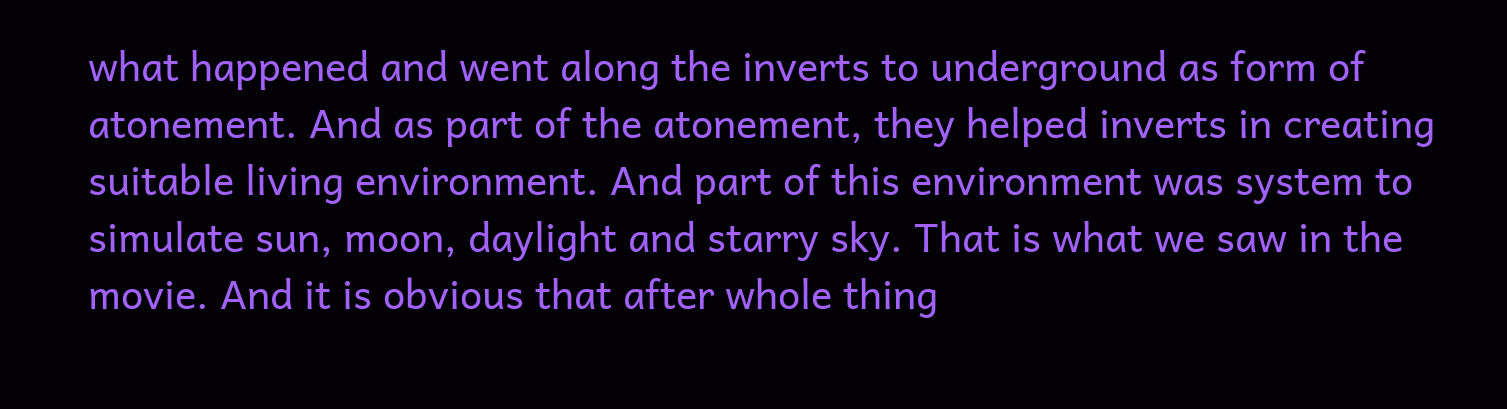what happened and went along the inverts to underground as form of atonement. And as part of the atonement, they helped inverts in creating suitable living environment. And part of this environment was system to simulate sun, moon, daylight and starry sky. That is what we saw in the movie. And it is obvious that after whole thing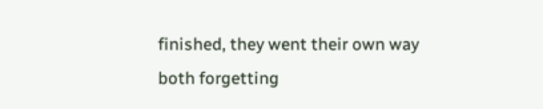finished, they went their own way both forgetting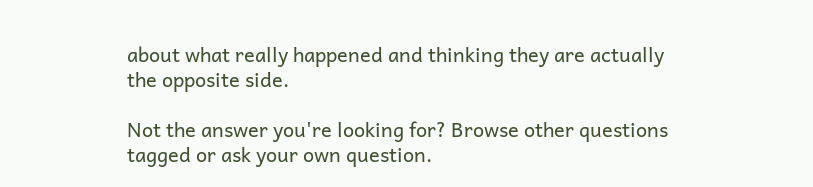about what really happened and thinking they are actually the opposite side.

Not the answer you're looking for? Browse other questions tagged or ask your own question.